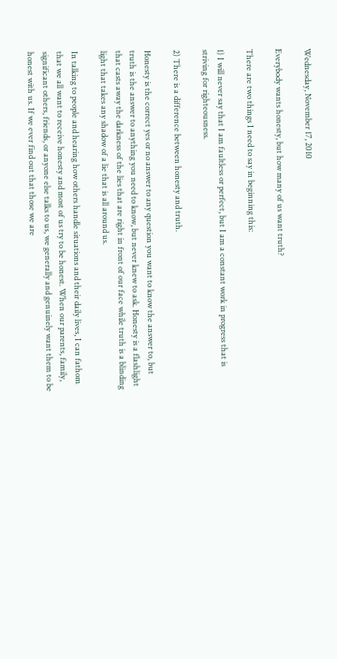Wednesday, November 17, 2010

Everybody wants honesty, but how many of us want truth?

There are two things I need to say in beginning this:

1) I will never say that I am faultless or perfect, but I am a constant work in progress that is striving for righteousness.

2) There is a difference between honesty and truth.

Honesty is the correct yes or no answer to any question you want to know the answer to, but truth is the answer to anything you need to know, but never knew to ask. Honesty is a flashlight that casts away the darkness of the lies that are right in front of our face while truth is a blinding light that takes any shadow of a lie that is all around us.

In talking to people and hearing how others handle situations and their daily lives, I can fathom that we all want to receive honesty and most of us try to be honest. When our parents, family, significant others, friends, or anyone else talks to us, we generally and genuinely want them to be honest with us. If we ever find out that those we are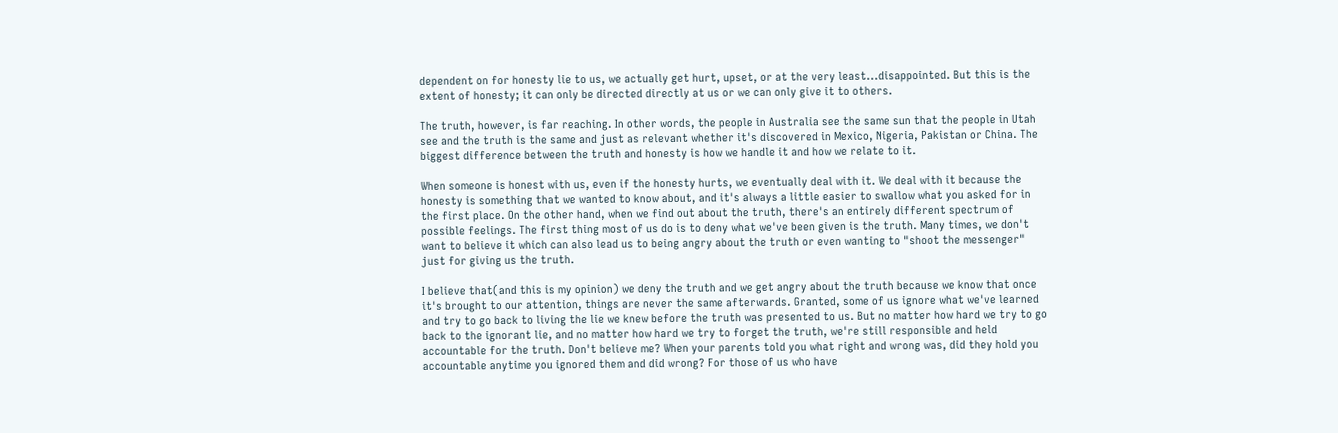dependent on for honesty lie to us, we actually get hurt, upset, or at the very least...disappointed. But this is the extent of honesty; it can only be directed directly at us or we can only give it to others.

The truth, however, is far reaching. In other words, the people in Australia see the same sun that the people in Utah see and the truth is the same and just as relevant whether it's discovered in Mexico, Nigeria, Pakistan or China. The biggest difference between the truth and honesty is how we handle it and how we relate to it.

When someone is honest with us, even if the honesty hurts, we eventually deal with it. We deal with it because the honesty is something that we wanted to know about, and it's always a little easier to swallow what you asked for in the first place. On the other hand, when we find out about the truth, there's an entirely different spectrum of possible feelings. The first thing most of us do is to deny what we've been given is the truth. Many times, we don't want to believe it which can also lead us to being angry about the truth or even wanting to "shoot the messenger" just for giving us the truth.

I believe that(and this is my opinion) we deny the truth and we get angry about the truth because we know that once it's brought to our attention, things are never the same afterwards. Granted, some of us ignore what we've learned and try to go back to living the lie we knew before the truth was presented to us. But no matter how hard we try to go back to the ignorant lie, and no matter how hard we try to forget the truth, we're still responsible and held accountable for the truth. Don't believe me? When your parents told you what right and wrong was, did they hold you accountable anytime you ignored them and did wrong? For those of us who have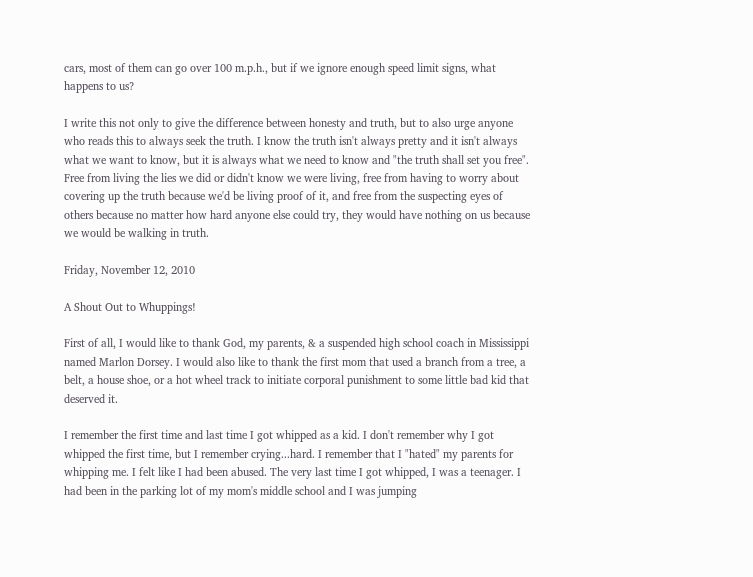cars, most of them can go over 100 m.p.h., but if we ignore enough speed limit signs, what happens to us?

I write this not only to give the difference between honesty and truth, but to also urge anyone who reads this to always seek the truth. I know the truth isn't always pretty and it isn't always what we want to know, but it is always what we need to know and "the truth shall set you free". Free from living the lies we did or didn't know we were living, free from having to worry about covering up the truth because we'd be living proof of it, and free from the suspecting eyes of others because no matter how hard anyone else could try, they would have nothing on us because we would be walking in truth.

Friday, November 12, 2010

A Shout Out to Whuppings!

First of all, I would like to thank God, my parents, & a suspended high school coach in Mississippi named Marlon Dorsey. I would also like to thank the first mom that used a branch from a tree, a belt, a house shoe, or a hot wheel track to initiate corporal punishment to some little bad kid that deserved it.

I remember the first time and last time I got whipped as a kid. I don't remember why I got whipped the first time, but I remember crying...hard. I remember that I "hated" my parents for whipping me. I felt like I had been abused. The very last time I got whipped, I was a teenager. I had been in the parking lot of my mom's middle school and I was jumping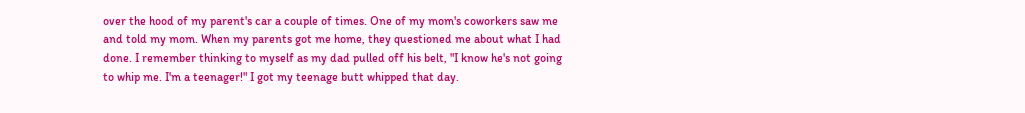over the hood of my parent's car a couple of times. One of my mom's coworkers saw me and told my mom. When my parents got me home, they questioned me about what I had done. I remember thinking to myself as my dad pulled off his belt, "I know he's not going to whip me. I'm a teenager!" I got my teenage butt whipped that day.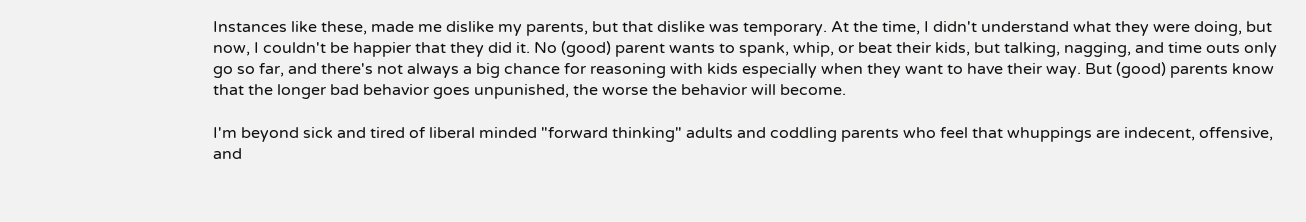Instances like these, made me dislike my parents, but that dislike was temporary. At the time, I didn't understand what they were doing, but now, I couldn't be happier that they did it. No (good) parent wants to spank, whip, or beat their kids, but talking, nagging, and time outs only go so far, and there's not always a big chance for reasoning with kids especially when they want to have their way. But (good) parents know that the longer bad behavior goes unpunished, the worse the behavior will become.

I'm beyond sick and tired of liberal minded "forward thinking" adults and coddling parents who feel that whuppings are indecent, offensive, and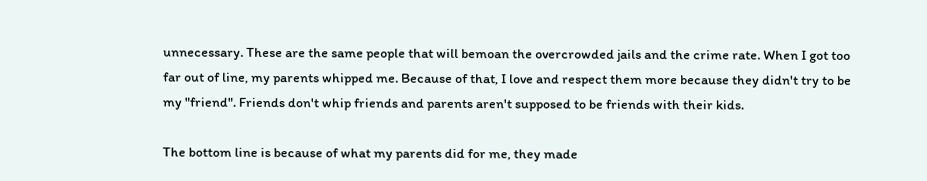unnecessary. These are the same people that will bemoan the overcrowded jails and the crime rate. When I got too far out of line, my parents whipped me. Because of that, I love and respect them more because they didn't try to be my "friend". Friends don't whip friends and parents aren't supposed to be friends with their kids.

The bottom line is because of what my parents did for me, they made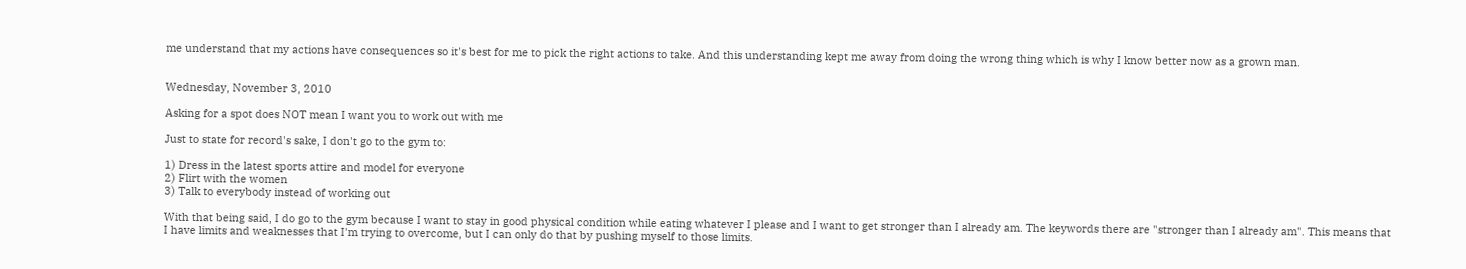me understand that my actions have consequences so it's best for me to pick the right actions to take. And this understanding kept me away from doing the wrong thing which is why I know better now as a grown man.


Wednesday, November 3, 2010

Asking for a spot does NOT mean I want you to work out with me

Just to state for record's sake, I don't go to the gym to:

1) Dress in the latest sports attire and model for everyone
2) Flirt with the women
3) Talk to everybody instead of working out

With that being said, I do go to the gym because I want to stay in good physical condition while eating whatever I please and I want to get stronger than I already am. The keywords there are "stronger than I already am". This means that I have limits and weaknesses that I'm trying to overcome, but I can only do that by pushing myself to those limits.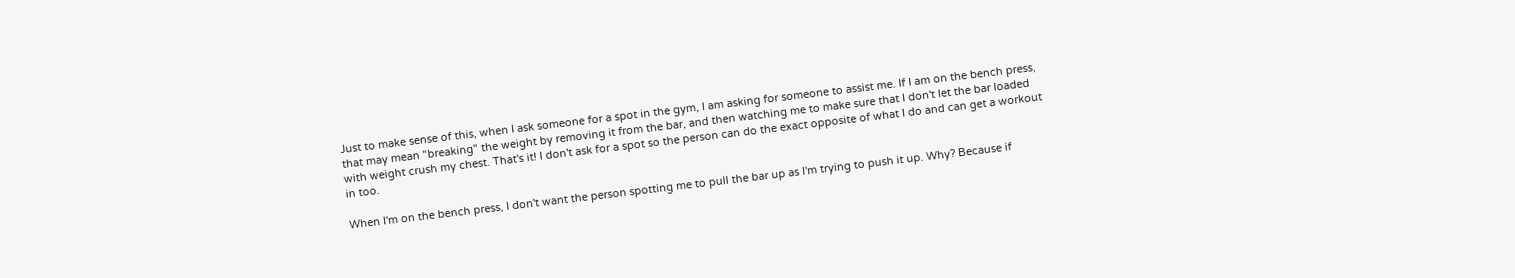Just to make sense of this, when I ask someone for a spot in the gym, I am asking for someone to assist me. If I am on the bench press, that may mean "breaking" the weight by removing it from the bar, and then watching me to make sure that I don't let the bar loaded with weight crush my chest. That's it! I don't ask for a spot so the person can do the exact opposite of what I do and can get a workout in too.

When I'm on the bench press, I don't want the person spotting me to pull the bar up as I'm trying to push it up. Why? Because if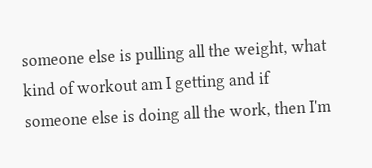someone else is pulling all the weight, what kind of workout am I getting and if someone else is doing all the work, then I'm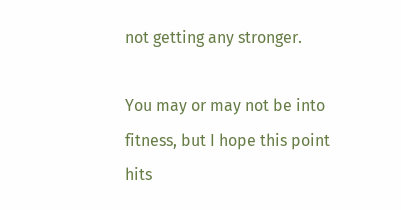not getting any stronger.

You may or may not be into fitness, but I hope this point hits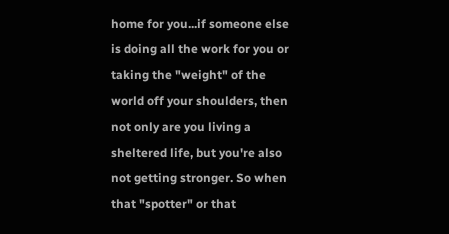home for you...if someone else is doing all the work for you or taking the "weight" of the world off your shoulders, then not only are you living a sheltered life, but you're also not getting stronger. So when that "spotter" or that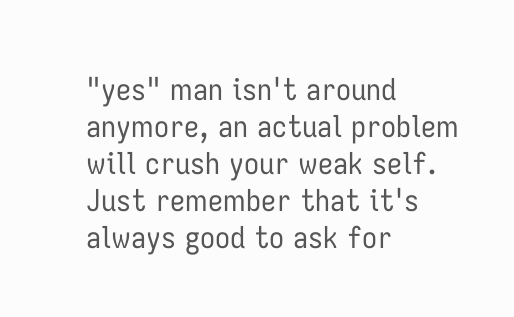"yes" man isn't around anymore, an actual problem will crush your weak self. Just remember that it's always good to ask for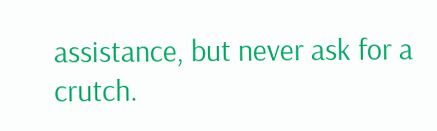assistance, but never ask for a crutch.